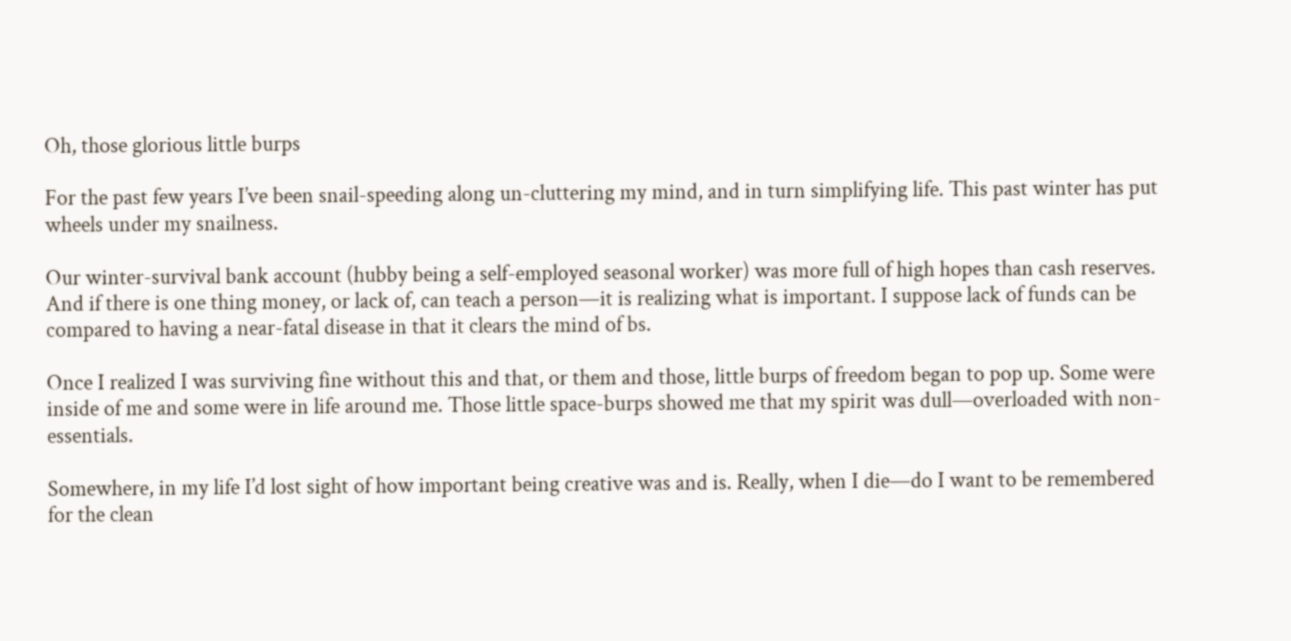Oh, those glorious little burps

For the past few years I’ve been snail-speeding along un-cluttering my mind, and in turn simplifying life. This past winter has put wheels under my snailness.

Our winter-survival bank account (hubby being a self-employed seasonal worker) was more full of high hopes than cash reserves. And if there is one thing money, or lack of, can teach a person—it is realizing what is important. I suppose lack of funds can be compared to having a near-fatal disease in that it clears the mind of bs.

Once I realized I was surviving fine without this and that, or them and those, little burps of freedom began to pop up. Some were inside of me and some were in life around me. Those little space-burps showed me that my spirit was dull—overloaded with non-essentials.

Somewhere, in my life I’d lost sight of how important being creative was and is. Really, when I die—do I want to be remembered for the clean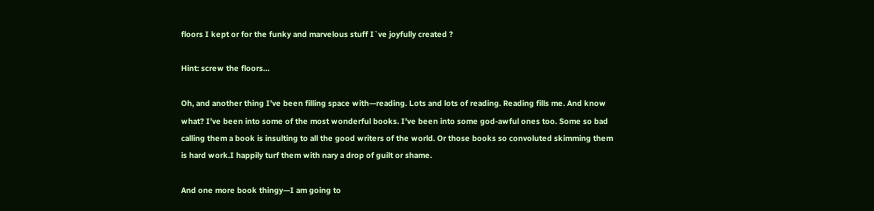floors I kept or for the funky and marvelous stuff I`ve joyfully created ?

Hint: screw the floors…

Oh, and another thing I’ve been filling space with—reading. Lots and lots of reading. Reading fills me. And know what? I’ve been into some of the most wonderful books. I’ve been into some god-awful ones too. Some so bad calling them a book is insulting to all the good writers of the world. Or those books so convoluted skimming them is hard work.I happily turf them with nary a drop of guilt or shame.

And one more book thingy—I am going to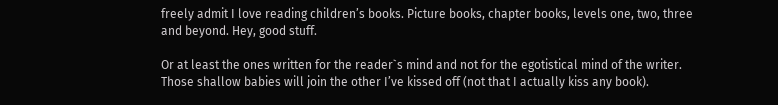freely admit I love reading children’s books. Picture books, chapter books, levels one, two, three and beyond. Hey, good stuff.

Or at least the ones written for the reader`s mind and not for the egotistical mind of the writer. Those shallow babies will join the other I’ve kissed off (not that I actually kiss any book).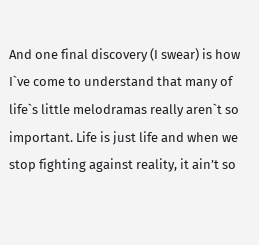And one final discovery (I swear) is how I`ve come to understand that many of life`s little melodramas really aren`t so important. Life is just life and when we stop fighting against reality, it ain’t so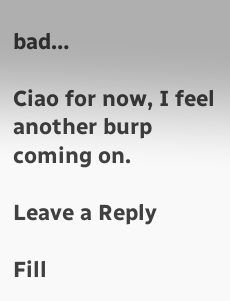bad…

Ciao for now, I feel another burp coming on.

Leave a Reply

Fill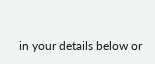in your details below or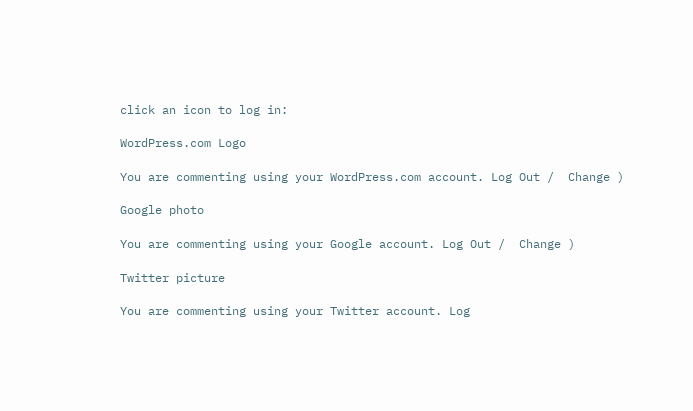click an icon to log in:

WordPress.com Logo

You are commenting using your WordPress.com account. Log Out /  Change )

Google photo

You are commenting using your Google account. Log Out /  Change )

Twitter picture

You are commenting using your Twitter account. Log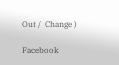Out /  Change )

Facebook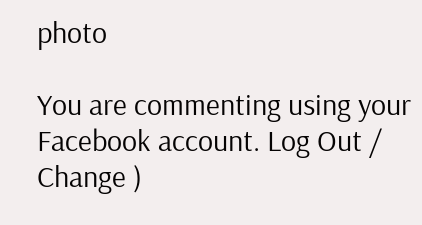photo

You are commenting using your Facebook account. Log Out /  Change )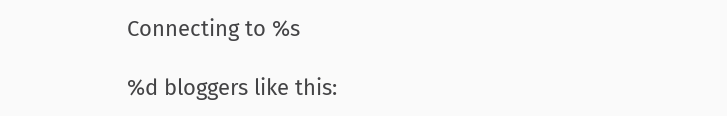Connecting to %s

%d bloggers like this: